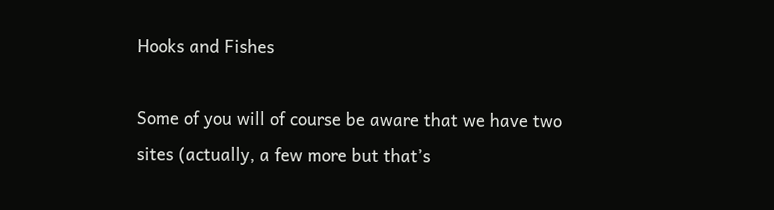Hooks and Fishes

Some of you will of course be aware that we have two sites (actually, a few more but that’s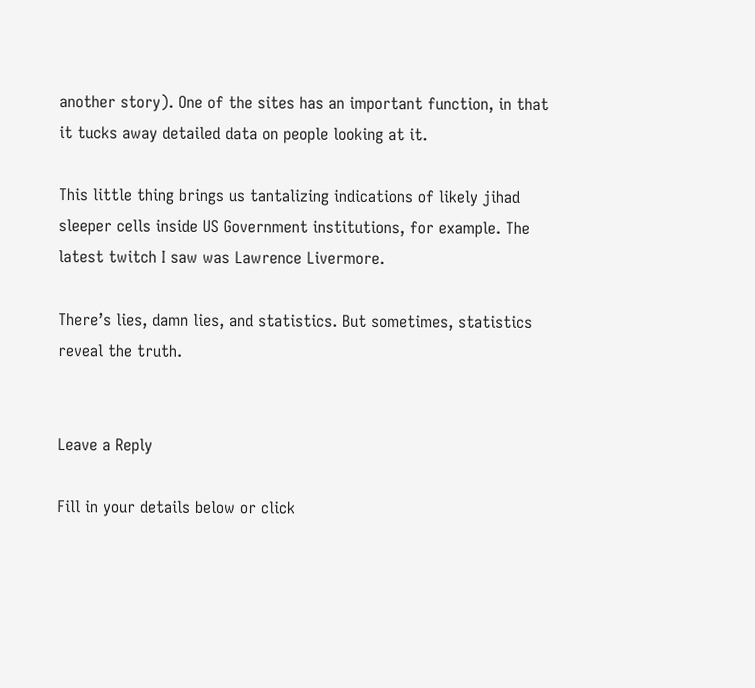another story). One of the sites has an important function, in that it tucks away detailed data on people looking at it.

This little thing brings us tantalizing indications of likely jihad sleeper cells inside US Government institutions, for example. The latest twitch I saw was Lawrence Livermore.

There’s lies, damn lies, and statistics. But sometimes, statistics reveal the truth.


Leave a Reply

Fill in your details below or click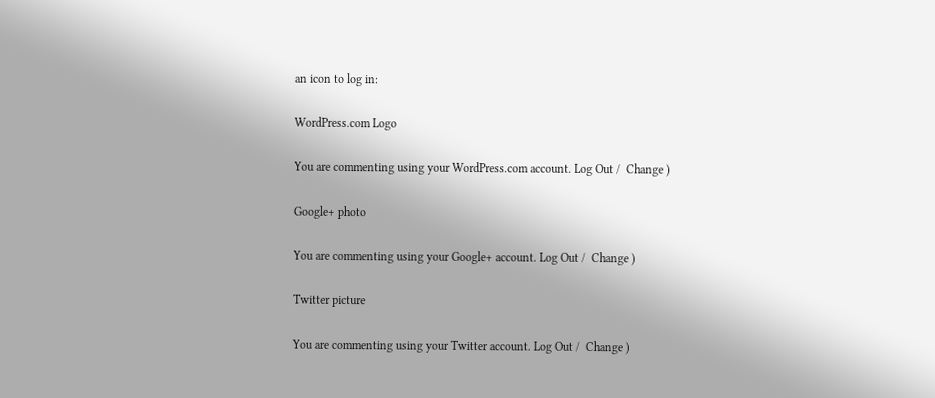an icon to log in:

WordPress.com Logo

You are commenting using your WordPress.com account. Log Out /  Change )

Google+ photo

You are commenting using your Google+ account. Log Out /  Change )

Twitter picture

You are commenting using your Twitter account. Log Out /  Change )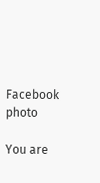Facebook photo

You are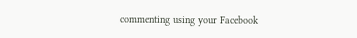commenting using your Facebook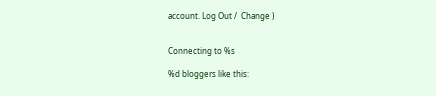account. Log Out /  Change )


Connecting to %s

%d bloggers like this: